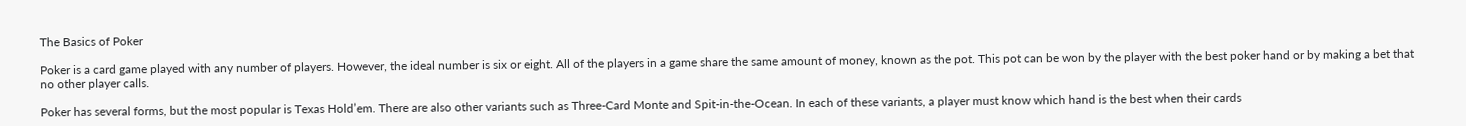The Basics of Poker

Poker is a card game played with any number of players. However, the ideal number is six or eight. All of the players in a game share the same amount of money, known as the pot. This pot can be won by the player with the best poker hand or by making a bet that no other player calls.

Poker has several forms, but the most popular is Texas Hold’em. There are also other variants such as Three-Card Monte and Spit-in-the-Ocean. In each of these variants, a player must know which hand is the best when their cards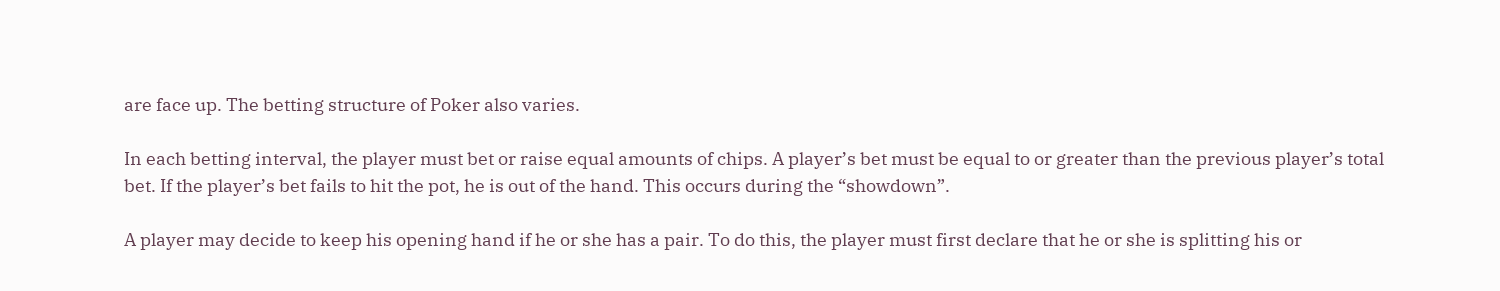are face up. The betting structure of Poker also varies.

In each betting interval, the player must bet or raise equal amounts of chips. A player’s bet must be equal to or greater than the previous player’s total bet. If the player’s bet fails to hit the pot, he is out of the hand. This occurs during the “showdown”.

A player may decide to keep his opening hand if he or she has a pair. To do this, the player must first declare that he or she is splitting his or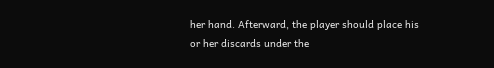her hand. Afterward, the player should place his or her discards under the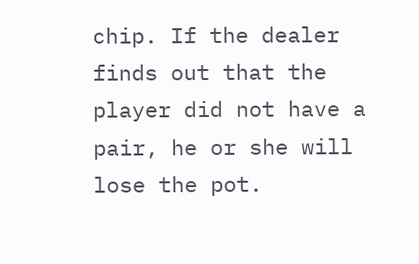chip. If the dealer finds out that the player did not have a pair, he or she will lose the pot.